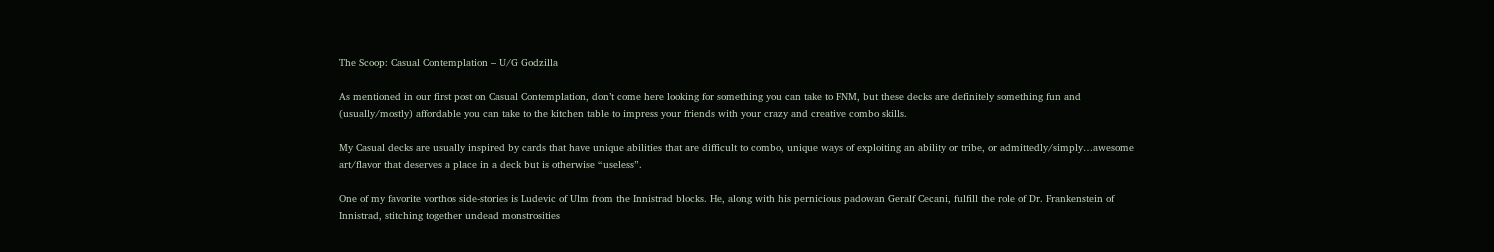The Scoop: Casual Contemplation – U/G Godzilla

As mentioned in our first post on Casual Contemplation, don’t come here looking for something you can take to FNM, but these decks are definitely something fun and (usually/mostly) affordable you can take to the kitchen table to impress your friends with your crazy and creative combo skills.

My Casual decks are usually inspired by cards that have unique abilities that are difficult to combo, unique ways of exploiting an ability or tribe, or admittedly/simply…awesome art/flavor that deserves a place in a deck but is otherwise “useless”.

One of my favorite vorthos side-stories is Ludevic of Ulm from the Innistrad blocks. He, along with his pernicious padowan Geralf Cecani, fulfill the role of Dr. Frankenstein of Innistrad, stitching together undead monstrosities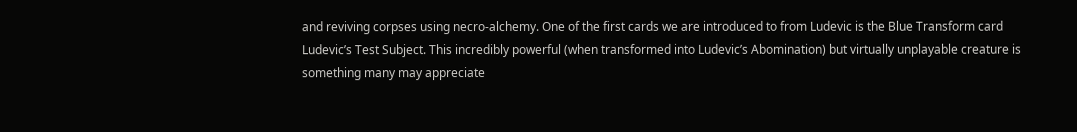and reviving corpses using necro-alchemy. One of the first cards we are introduced to from Ludevic is the Blue Transform card Ludevic’s Test Subject. This incredibly powerful (when transformed into Ludevic’s Abomination) but virtually unplayable creature is something many may appreciate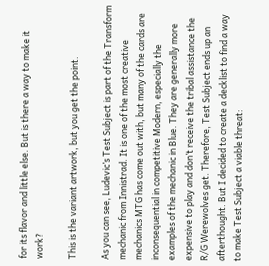for its flavor and little else. But is there a way to make it work?

This is the variant artwork, but you get the point.

As you can see, Ludevic’s Test Subject is part of the Transform mechanic from Innistrad. It is one of the most creative mechanics MTG has come out with, but many of the cards are inconsequential in competitive Modern, especially the examples of the mechanic in Blue. They are generally more expensive to play and don’t receive the tribal assistance the R/G Werewolves get. Therefore, Test Subject ends up an afterthought. But I decided to create a decklist to find a way to make Test Subject a viable threat: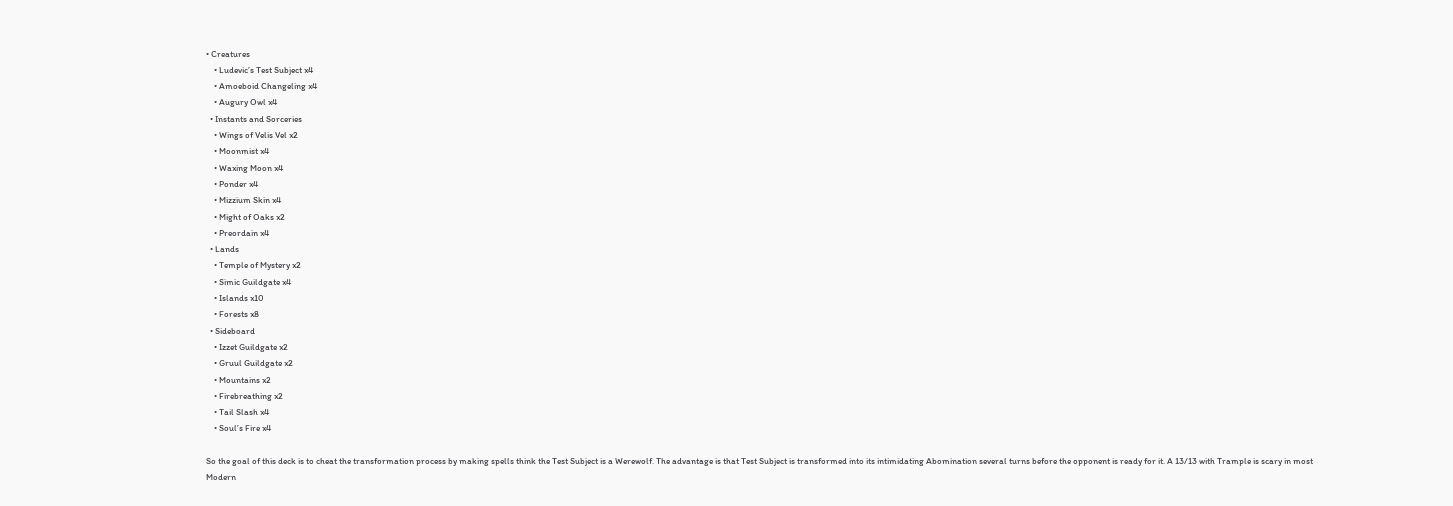• Creatures
    • Ludevic’s Test Subject x4
    • Amoeboid Changeling x4
    • Augury Owl x4
  • Instants and Sorceries
    • Wings of Velis Vel x2
    • Moonmist x4
    • Waxing Moon x4
    • Ponder x4
    • Mizzium Skin x4
    • Might of Oaks x2
    • Preordain x4
  • Lands
    • Temple of Mystery x2
    • Simic Guildgate x4
    • Islands x10
    • Forests x8
  • Sideboard
    • Izzet Guildgate x2
    • Gruul Guildgate x2
    • Mountains x2
    • Firebreathing x2
    • Tail Slash x4
    • Soul’s Fire x4

So the goal of this deck is to cheat the transformation process by making spells think the Test Subject is a Werewolf. The advantage is that Test Subject is transformed into its intimidating Abomination several turns before the opponent is ready for it. A 13/13 with Trample is scary in most Modern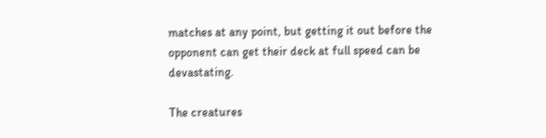matches at any point, but getting it out before the opponent can get their deck at full speed can be devastating.

The creatures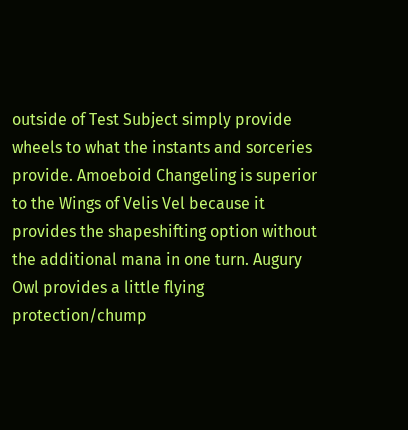outside of Test Subject simply provide wheels to what the instants and sorceries provide. Amoeboid Changeling is superior to the Wings of Velis Vel because it provides the shapeshifting option without the additional mana in one turn. Augury Owl provides a little flying protection/chump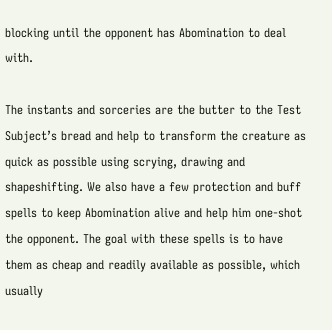blocking until the opponent has Abomination to deal with.

The instants and sorceries are the butter to the Test Subject’s bread and help to transform the creature as quick as possible using scrying, drawing and shapeshifting. We also have a few protection and buff spells to keep Abomination alive and help him one-shot the opponent. The goal with these spells is to have them as cheap and readily available as possible, which usually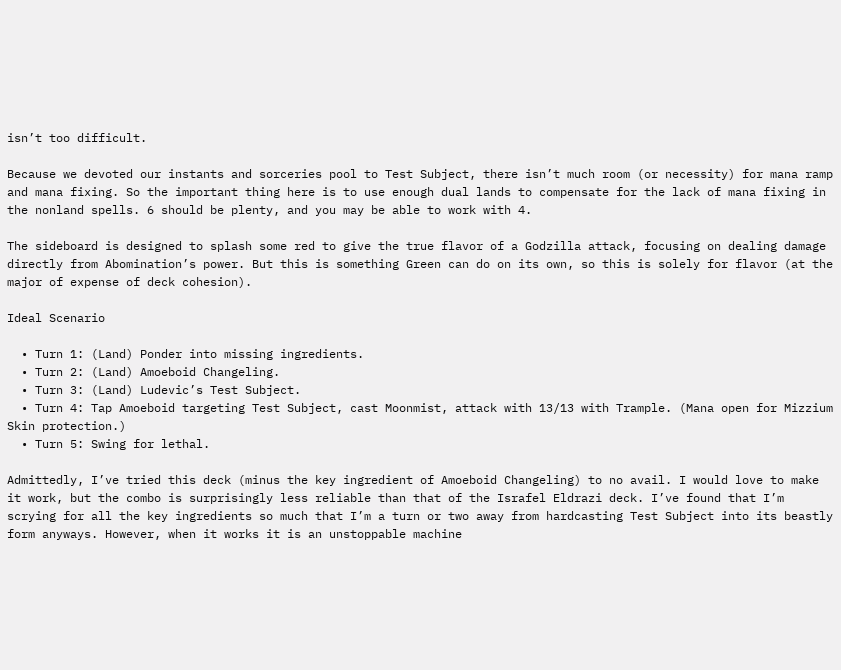isn’t too difficult.

Because we devoted our instants and sorceries pool to Test Subject, there isn’t much room (or necessity) for mana ramp and mana fixing. So the important thing here is to use enough dual lands to compensate for the lack of mana fixing in the nonland spells. 6 should be plenty, and you may be able to work with 4.

The sideboard is designed to splash some red to give the true flavor of a Godzilla attack, focusing on dealing damage directly from Abomination’s power. But this is something Green can do on its own, so this is solely for flavor (at the major of expense of deck cohesion).

Ideal Scenario

  • Turn 1: (Land) Ponder into missing ingredients.
  • Turn 2: (Land) Amoeboid Changeling.
  • Turn 3: (Land) Ludevic’s Test Subject.
  • Turn 4: Tap Amoeboid targeting Test Subject, cast Moonmist, attack with 13/13 with Trample. (Mana open for Mizzium Skin protection.)
  • Turn 5: Swing for lethal.

Admittedly, I’ve tried this deck (minus the key ingredient of Amoeboid Changeling) to no avail. I would love to make it work, but the combo is surprisingly less reliable than that of the Israfel Eldrazi deck. I’ve found that I’m scrying for all the key ingredients so much that I’m a turn or two away from hardcasting Test Subject into its beastly form anyways. However, when it works it is an unstoppable machine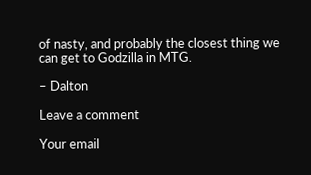of nasty, and probably the closest thing we can get to Godzilla in MTG.

– Dalton

Leave a comment

Your email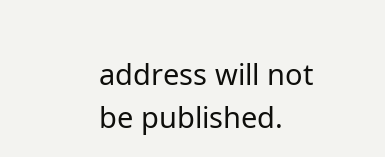address will not be published.